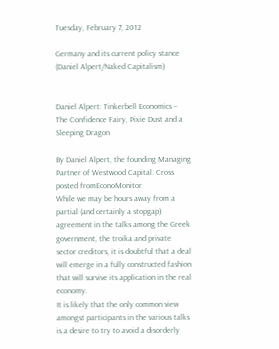Tuesday, February 7, 2012

Germany and its current policy stance (Daniel Alpert/Naked Capitalism)


Daniel Alpert: Tinkerbell Economics – The Confidence Fairy, Pixie Dust and a Sleeping Dragon

By Daniel Alpert, the founding Managing Partner of Westwood Capital. Cross posted fromEconoMonitor
While we may be hours away from a partial (and certainly a stopgap) agreement in the talks among the Greek government, the troika and private sector creditors, it is doubtful that a deal will emerge in a fully constructed fashion that will survive its application in the real economy.
It is likely that the only common view amongst participants in the various talks is a desire to try to avoid a disorderly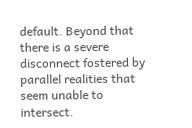default. Beyond that there is a severe disconnect fostered by parallel realities that seem unable to intersect.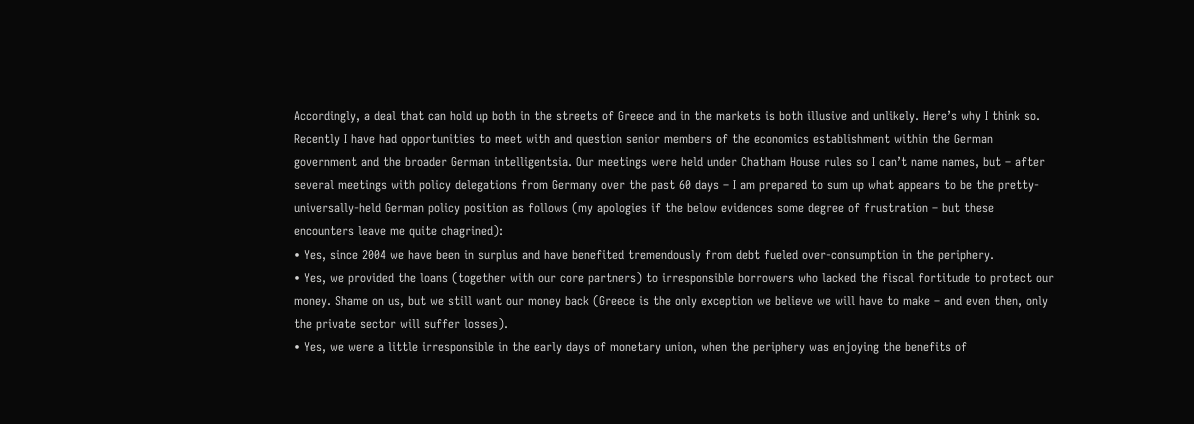Accordingly, a deal that can hold up both in the streets of Greece and in the markets is both illusive and unlikely. Here’s why I think so.
Recently I have had opportunities to meet with and question senior members of the economics establishment within the German government and the broader German intelligentsia. Our meetings were held under Chatham House rules so I can’t name names, but – after several meetings with policy delegations from Germany over the past 60 days – I am prepared to sum up what appears to be the pretty-universally-held German policy position as follows (my apologies if the below evidences some degree of frustration – but these encounters leave me quite chagrined):
• Yes, since 2004 we have been in surplus and have benefited tremendously from debt fueled over-consumption in the periphery.
• Yes, we provided the loans (together with our core partners) to irresponsible borrowers who lacked the fiscal fortitude to protect our money. Shame on us, but we still want our money back (Greece is the only exception we believe we will have to make – and even then, only the private sector will suffer losses).
• Yes, we were a little irresponsible in the early days of monetary union, when the periphery was enjoying the benefits of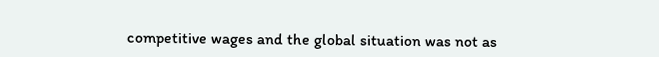competitive wages and the global situation was not as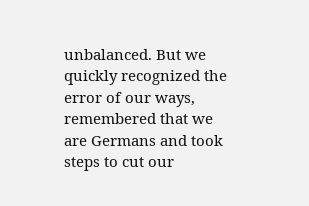unbalanced. But we quickly recognized the error of our ways, remembered that we are Germans and took steps to cut our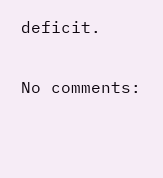deficit.

No comments: